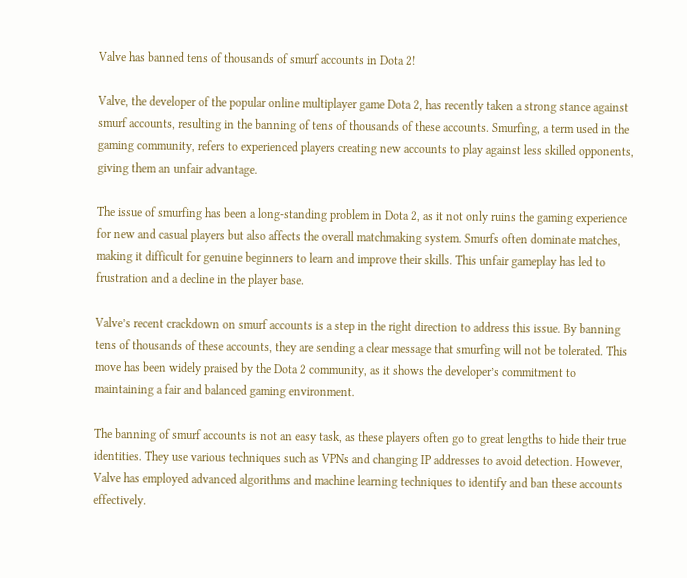Valve has banned tens of thousands of smurf accounts in Dota 2!

Valve, the developer of the popular online multiplayer game Dota 2, has recently taken a strong stance against smurf accounts, resulting in the banning of tens of thousands of these accounts. Smurfing, a term used in the gaming community, refers to experienced players creating new accounts to play against less skilled opponents, giving them an unfair advantage.

The issue of smurfing has been a long-standing problem in Dota 2, as it not only ruins the gaming experience for new and casual players but also affects the overall matchmaking system. Smurfs often dominate matches, making it difficult for genuine beginners to learn and improve their skills. This unfair gameplay has led to frustration and a decline in the player base.

Valve’s recent crackdown on smurf accounts is a step in the right direction to address this issue. By banning tens of thousands of these accounts, they are sending a clear message that smurfing will not be tolerated. This move has been widely praised by the Dota 2 community, as it shows the developer’s commitment to maintaining a fair and balanced gaming environment.

The banning of smurf accounts is not an easy task, as these players often go to great lengths to hide their true identities. They use various techniques such as VPNs and changing IP addresses to avoid detection. However, Valve has employed advanced algorithms and machine learning techniques to identify and ban these accounts effectively.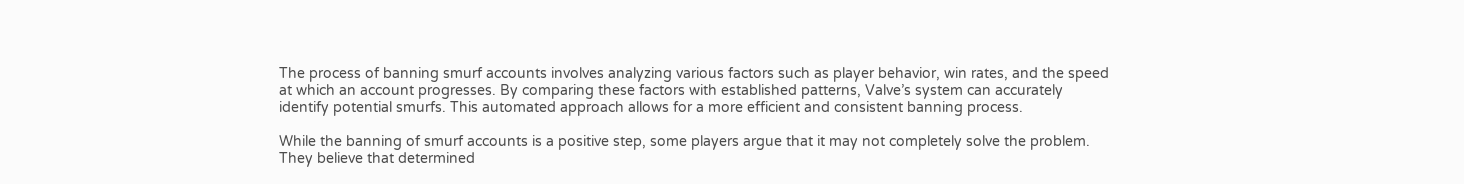The process of banning smurf accounts involves analyzing various factors such as player behavior, win rates, and the speed at which an account progresses. By comparing these factors with established patterns, Valve’s system can accurately identify potential smurfs. This automated approach allows for a more efficient and consistent banning process.

While the banning of smurf accounts is a positive step, some players argue that it may not completely solve the problem. They believe that determined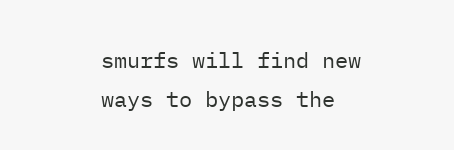smurfs will find new ways to bypass the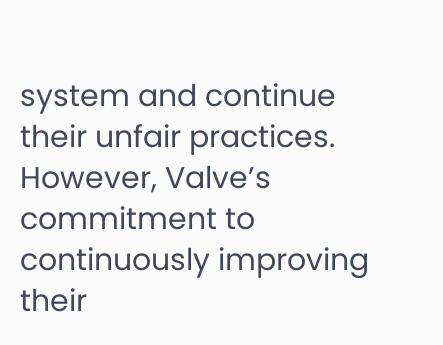system and continue their unfair practices. However, Valve’s commitment to continuously improving their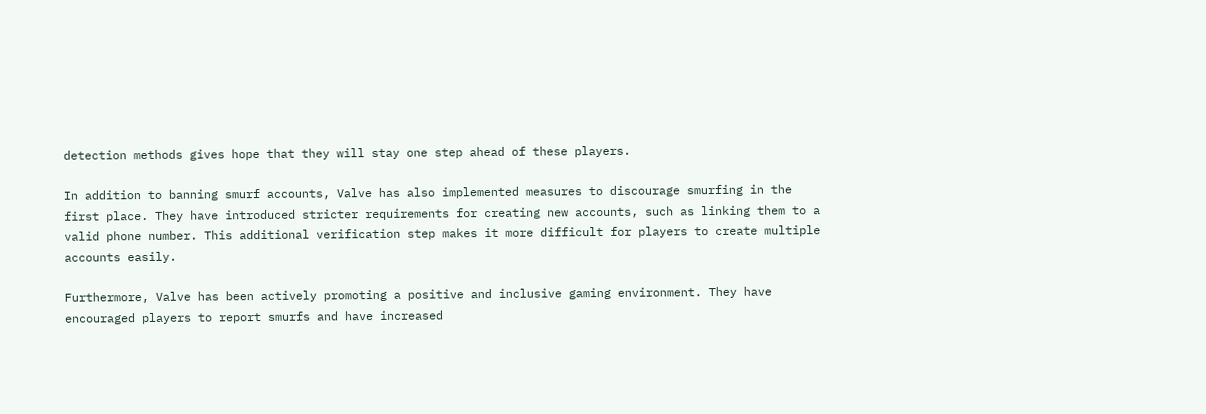detection methods gives hope that they will stay one step ahead of these players.

In addition to banning smurf accounts, Valve has also implemented measures to discourage smurfing in the first place. They have introduced stricter requirements for creating new accounts, such as linking them to a valid phone number. This additional verification step makes it more difficult for players to create multiple accounts easily.

Furthermore, Valve has been actively promoting a positive and inclusive gaming environment. They have encouraged players to report smurfs and have increased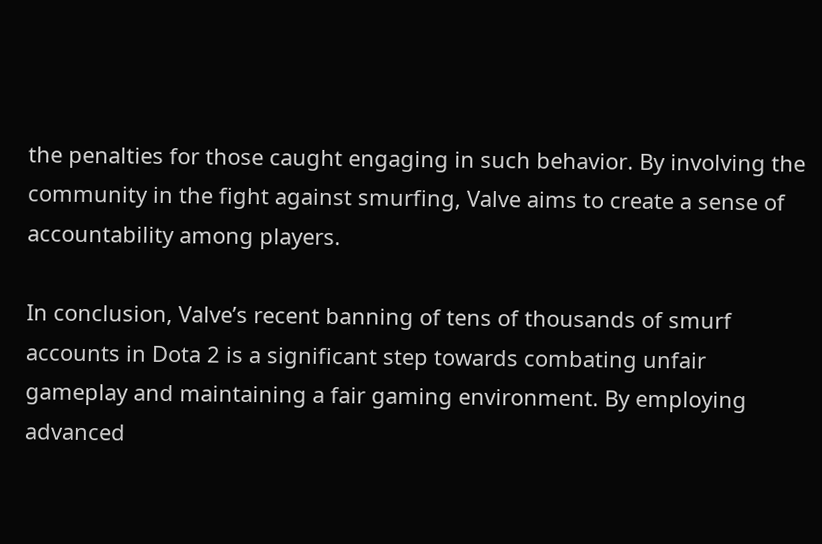the penalties for those caught engaging in such behavior. By involving the community in the fight against smurfing, Valve aims to create a sense of accountability among players.

In conclusion, Valve’s recent banning of tens of thousands of smurf accounts in Dota 2 is a significant step towards combating unfair gameplay and maintaining a fair gaming environment. By employing advanced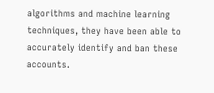algorithms and machine learning techniques, they have been able to accurately identify and ban these accounts.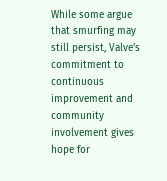While some argue that smurfing may still persist, Valve’s commitment to continuous improvement and community involvement gives hope for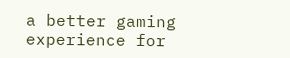a better gaming experience for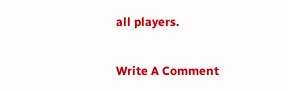all players.

Write A Comment